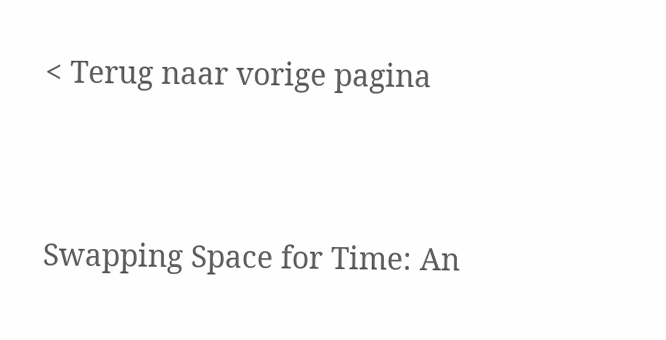< Terug naar vorige pagina


Swapping Space for Time: An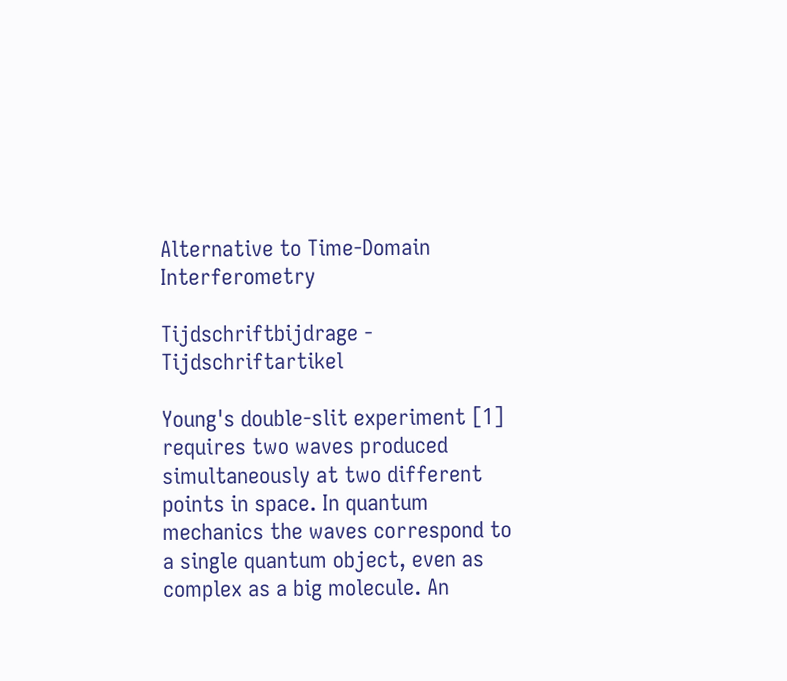Alternative to Time-Domain Interferometry

Tijdschriftbijdrage - Tijdschriftartikel

Young's double-slit experiment [1] requires two waves produced simultaneously at two different points in space. In quantum mechanics the waves correspond to a single quantum object, even as complex as a big molecule. An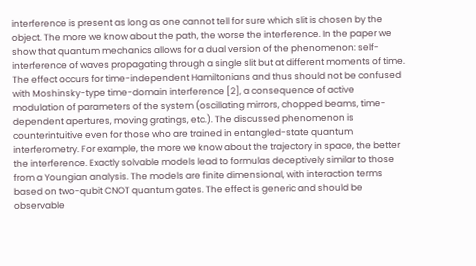interference is present as long as one cannot tell for sure which slit is chosen by the object. The more we know about the path, the worse the interference. In the paper we show that quantum mechanics allows for a dual version of the phenomenon: self-interference of waves propagating through a single slit but at different moments of time. The effect occurs for time-independent Hamiltonians and thus should not be confused with Moshinsky-type time-domain interference [2], a consequence of active modulation of parameters of the system (oscillating mirrors, chopped beams, time-dependent apertures, moving gratings, etc.). The discussed phenomenon is counterintuitive even for those who are trained in entangled-state quantum interferometry. For example, the more we know about the trajectory in space, the better the interference. Exactly solvable models lead to formulas deceptively similar to those from a Youngian analysis. The models are finite dimensional, with interaction terms based on two-qubit CNOT quantum gates. The effect is generic and should be observable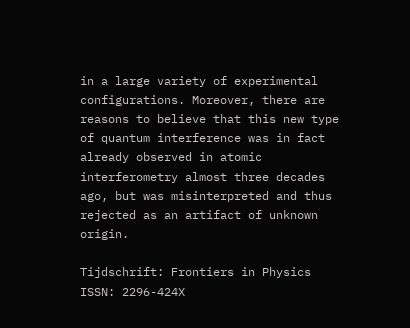in a large variety of experimental configurations. Moreover, there are reasons to believe that this new type of quantum interference was in fact already observed in atomic interferometry almost three decades ago, but was misinterpreted and thus rejected as an artifact of unknown origin.

Tijdschrift: Frontiers in Physics
ISSN: 2296-424X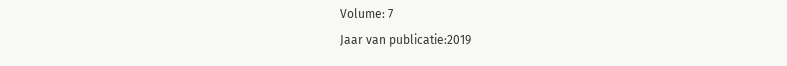Volume: 7
Jaar van publicatie:2019